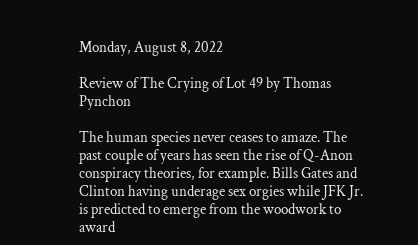Monday, August 8, 2022

Review of The Crying of Lot 49 by Thomas Pynchon

The human species never ceases to amaze. The past couple of years has seen the rise of Q-Anon conspiracy theories, for example. Bills Gates and Clinton having underage sex orgies while JFK Jr. is predicted to emerge from the woodwork to award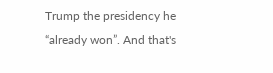Trump the presidency he “already won”. And that's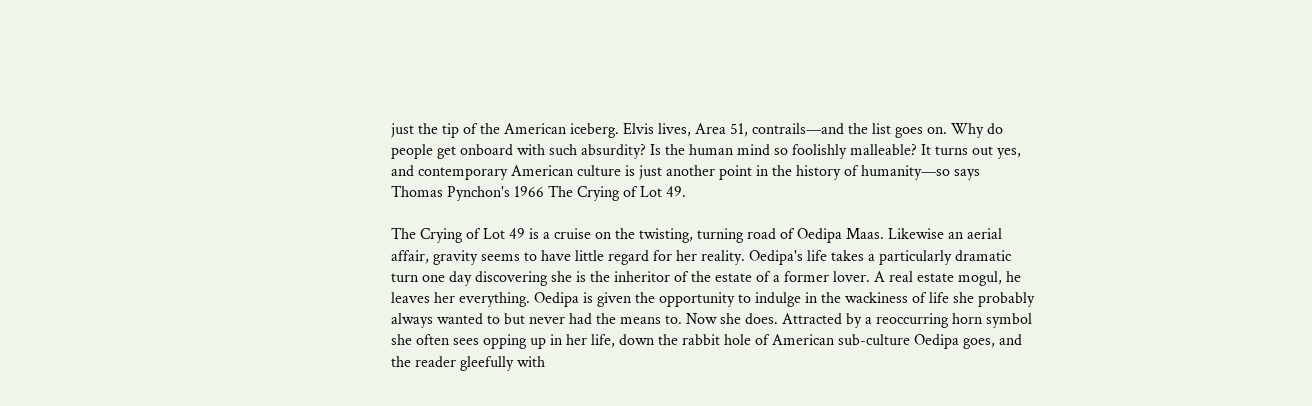just the tip of the American iceberg. Elvis lives, Area 51, contrails—and the list goes on. Why do people get onboard with such absurdity? Is the human mind so foolishly malleable? It turns out yes, and contemporary American culture is just another point in the history of humanity—so says Thomas Pynchon's 1966 The Crying of Lot 49.

The Crying of Lot 49 is a cruise on the twisting, turning road of Oedipa Maas. Likewise an aerial affair, gravity seems to have little regard for her reality. Oedipa's life takes a particularly dramatic turn one day discovering she is the inheritor of the estate of a former lover. A real estate mogul, he leaves her everything. Oedipa is given the opportunity to indulge in the wackiness of life she probably always wanted to but never had the means to. Now she does. Attracted by a reoccurring horn symbol she often sees opping up in her life, down the rabbit hole of American sub-culture Oedipa goes, and the reader gleefully with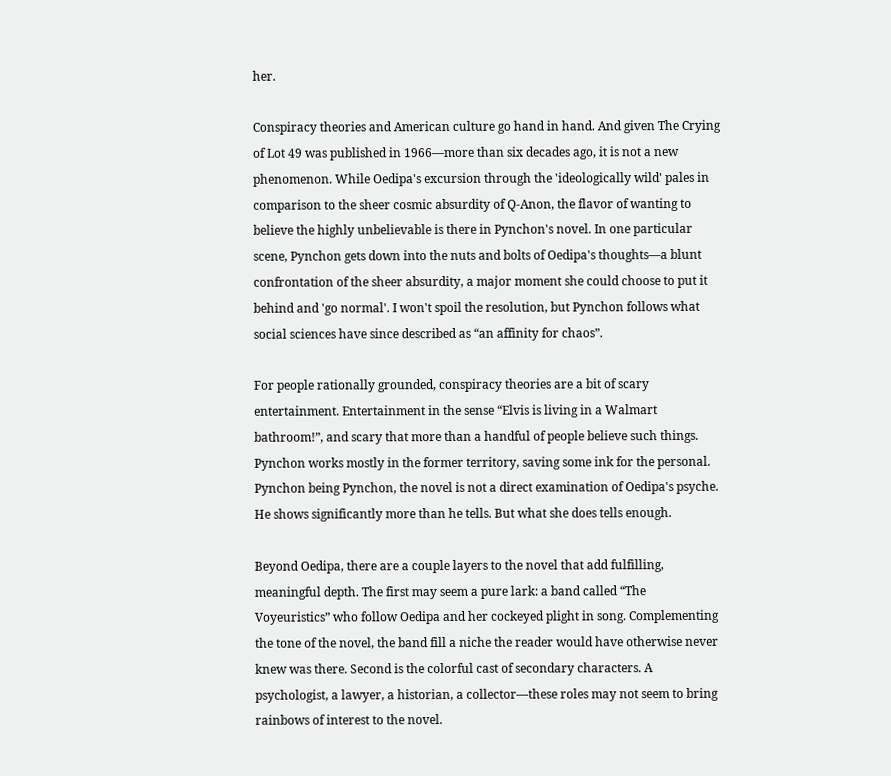her.

Conspiracy theories and American culture go hand in hand. And given The Crying of Lot 49 was published in 1966—more than six decades ago, it is not a new phenomenon. While Oedipa's excursion through the 'ideologically wild' pales in comparison to the sheer cosmic absurdity of Q-Anon, the flavor of wanting to believe the highly unbelievable is there in Pynchon's novel. In one particular scene, Pynchon gets down into the nuts and bolts of Oedipa's thoughts—a blunt confrontation of the sheer absurdity, a major moment she could choose to put it behind and 'go normal'. I won't spoil the resolution, but Pynchon follows what social sciences have since described as “an affinity for chaos”.

For people rationally grounded, conspiracy theories are a bit of scary entertainment. Entertainment in the sense “Elvis is living in a Walmart bathroom!”, and scary that more than a handful of people believe such things. Pynchon works mostly in the former territory, saving some ink for the personal. Pynchon being Pynchon, the novel is not a direct examination of Oedipa's psyche. He shows significantly more than he tells. But what she does tells enough.

Beyond Oedipa, there are a couple layers to the novel that add fulfilling, meaningful depth. The first may seem a pure lark: a band called “The Voyeuristics” who follow Oedipa and her cockeyed plight in song. Complementing the tone of the novel, the band fill a niche the reader would have otherwise never knew was there. Second is the colorful cast of secondary characters. A psychologist, a lawyer, a historian, a collector—these roles may not seem to bring rainbows of interest to the novel.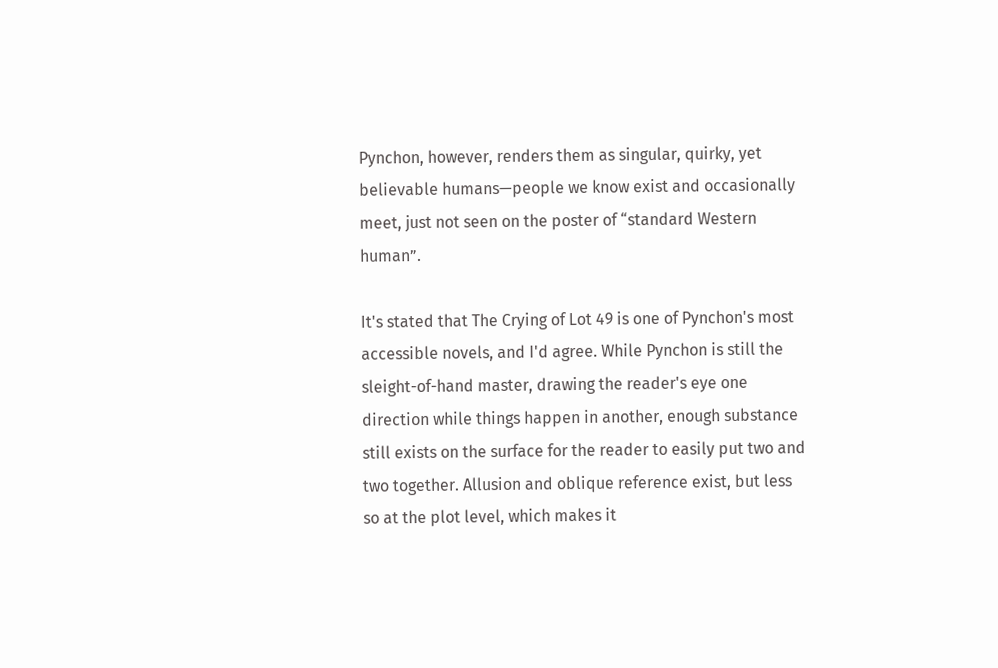Pynchon, however, renders them as singular, quirky, yet believable humans—people we know exist and occasionally meet, just not seen on the poster of “standard Western human”.

It's stated that The Crying of Lot 49 is one of Pynchon's most accessible novels, and I'd agree. While Pynchon is still the sleight-of-hand master, drawing the reader's eye one direction while things happen in another, enough substance still exists on the surface for the reader to easily put two and two together. Allusion and oblique reference exist, but less so at the plot level, which makes it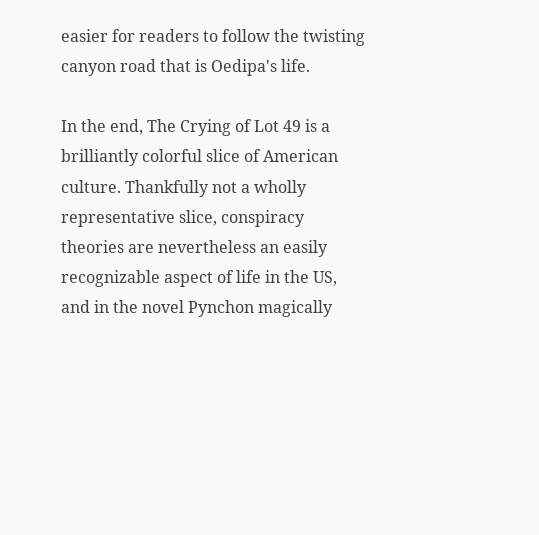easier for readers to follow the twisting canyon road that is Oedipa's life.

In the end, The Crying of Lot 49 is a brilliantly colorful slice of American culture. Thankfully not a wholly representative slice, conspiracy theories are nevertheless an easily recognizable aspect of life in the US, and in the novel Pynchon magically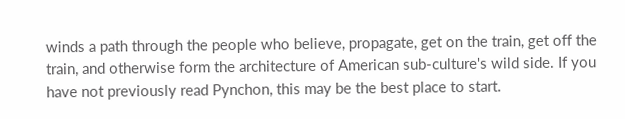winds a path through the people who believe, propagate, get on the train, get off the train, and otherwise form the architecture of American sub-culture's wild side. If you have not previously read Pynchon, this may be the best place to start.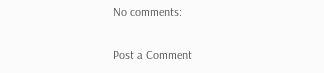No comments:

Post a Comment